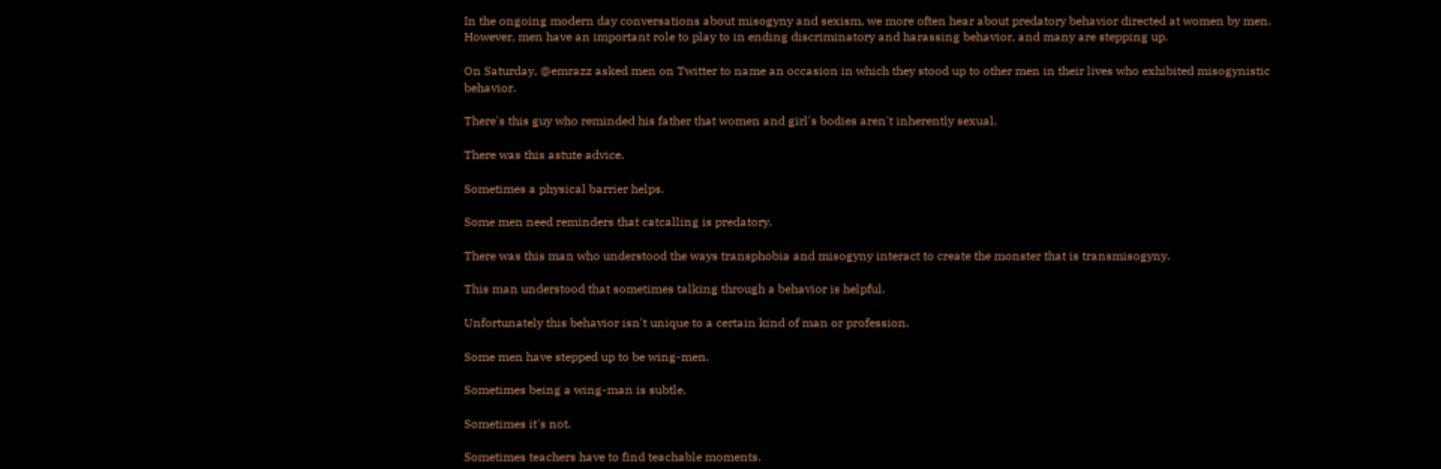In the ongoing modern day conversations about misogyny and sexism, we more often hear about predatory behavior directed at women by men. However, men have an important role to play to in ending discriminatory and harassing behavior, and many are stepping up.

On Saturday, @emrazz asked men on Twitter to name an occasion in which they stood up to other men in their lives who exhibited misogynistic behavior.

There's this guy who reminded his father that women and girl's bodies aren't inherently sexual.

There was this astute advice.

Sometimes a physical barrier helps.

Some men need reminders that catcalling is predatory.

There was this man who understood the ways transphobia and misogyny interact to create the monster that is transmisogyny.

This man understood that sometimes talking through a behavior is helpful.

Unfortunately this behavior isn't unique to a certain kind of man or profession.

Some men have stepped up to be wing-men.

Sometimes being a wing-man is subtle.

Sometimes it's not.

Sometimes teachers have to find teachable moments.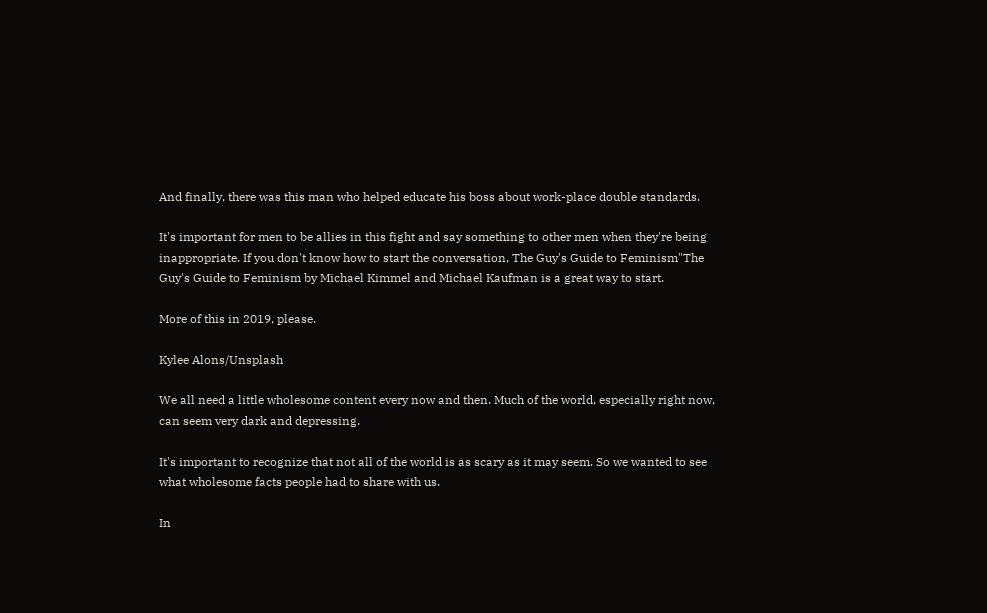And finally, there was this man who helped educate his boss about work-place double standards.

It's important for men to be allies in this fight and say something to other men when they're being inappropriate. If you don't know how to start the conversation, The Guy's Guide to Feminism"The Guy's Guide to Feminism by Michael Kimmel and Michael Kaufman is a great way to start.

More of this in 2019, please.

Kylee Alons/Unsplash

We all need a little wholesome content every now and then. Much of the world, especially right now, can seem very dark and depressing.

It's important to recognize that not all of the world is as scary as it may seem. So we wanted to see what wholesome facts people had to share with us.

In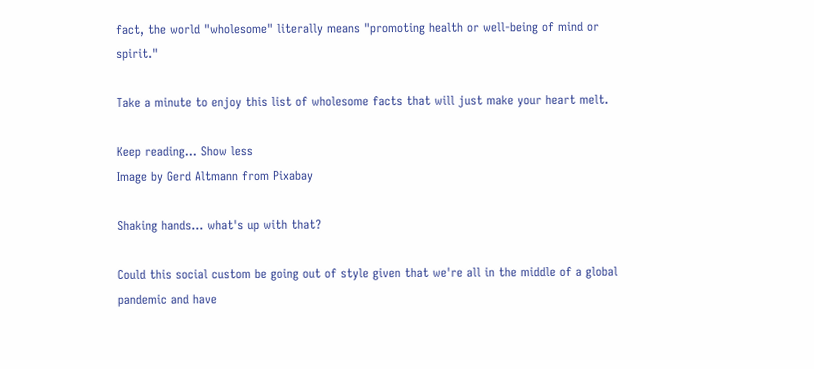fact, the world "wholesome" literally means "promoting health or well-being of mind or spirit."

Take a minute to enjoy this list of wholesome facts that will just make your heart melt.

Keep reading... Show less
Image by Gerd Altmann from Pixabay

Shaking hands... what's up with that?

Could this social custom be going out of style given that we're all in the middle of a global pandemic and have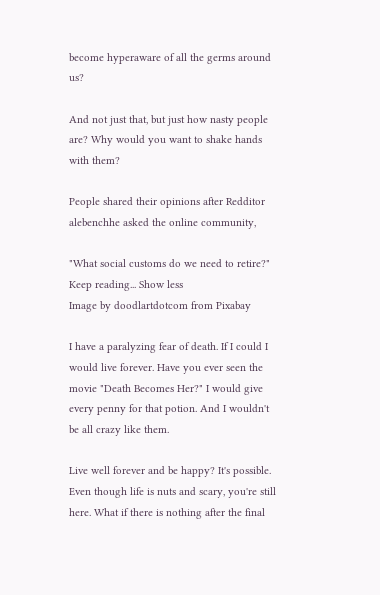become hyperaware of all the germs around us?

And not just that, but just how nasty people are? Why would you want to shake hands with them?

People shared their opinions after Redditor alebenchhe asked the online community,

"What social customs do we need to retire?"
Keep reading... Show less
Image by doodlartdotcom from Pixabay

I have a paralyzing fear of death. If I could I would live forever. Have you ever seen the movie "Death Becomes Her?" I would give every penny for that potion. And I wouldn't be all crazy like them.

Live well forever and be happy? It's possible. Even though life is nuts and scary, you're still here. What if there is nothing after the final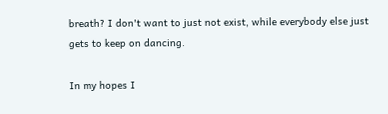breath? I don't want to just not exist, while everybody else just gets to keep on dancing.

In my hopes I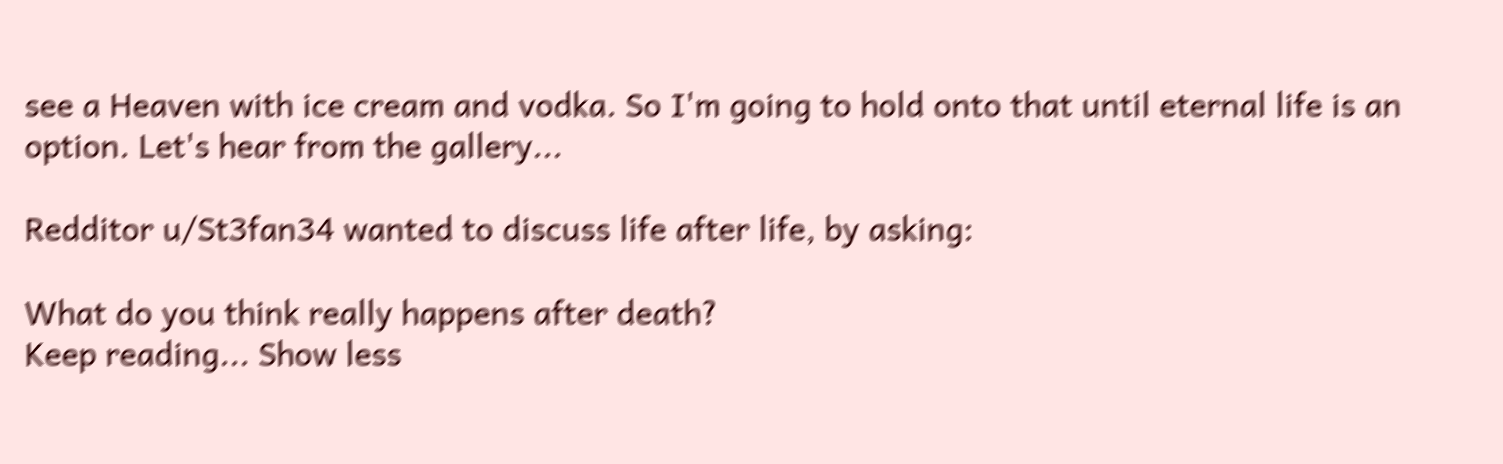see a Heaven with ice cream and vodka. So I'm going to hold onto that until eternal life is an option. Let's hear from the gallery...

Redditor u/St3fan34 wanted to discuss life after life, by asking:

What do you think really happens after death?
Keep reading... Show less